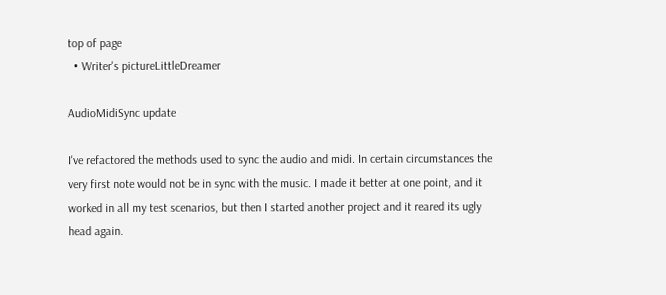top of page
  • Writer's pictureLittleDreamer

AudioMidiSync update

I've refactored the methods used to sync the audio and midi. In certain circumstances the very first note would not be in sync with the music. I made it better at one point, and it worked in all my test scenarios, but then I started another project and it reared its ugly head again.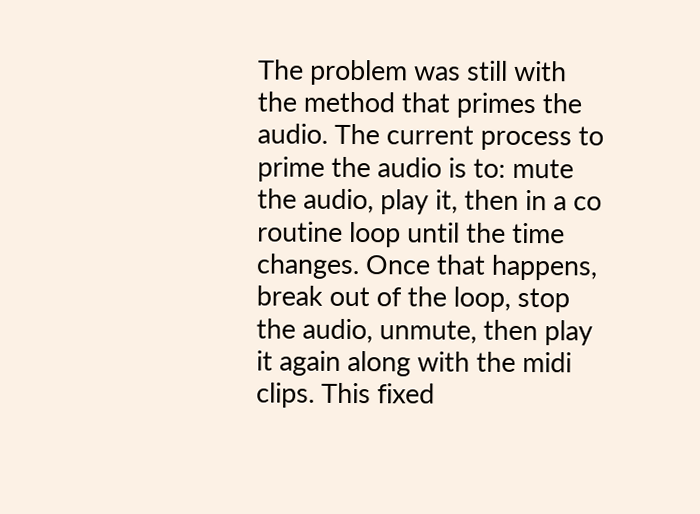The problem was still with the method that primes the audio. The current process to prime the audio is to: mute the audio, play it, then in a co routine loop until the time changes. Once that happens, break out of the loop, stop the audio, unmute, then play it again along with the midi clips. This fixed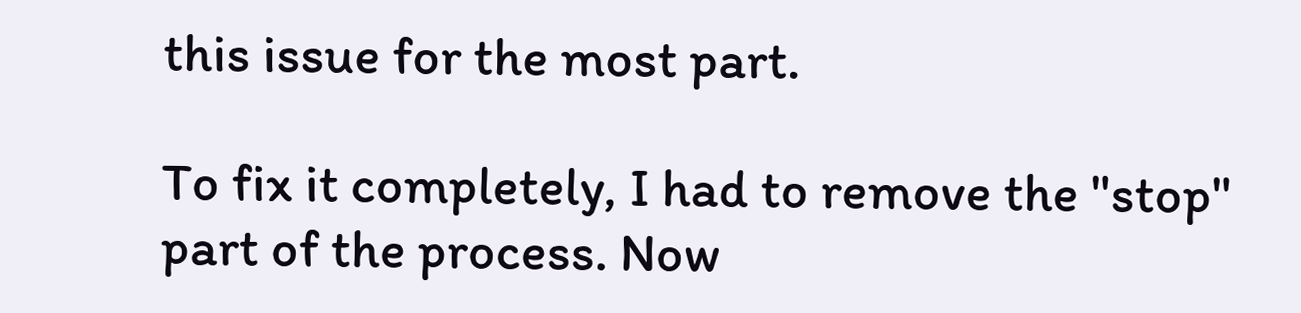this issue for the most part.

To fix it completely, I had to remove the "stop" part of the process. Now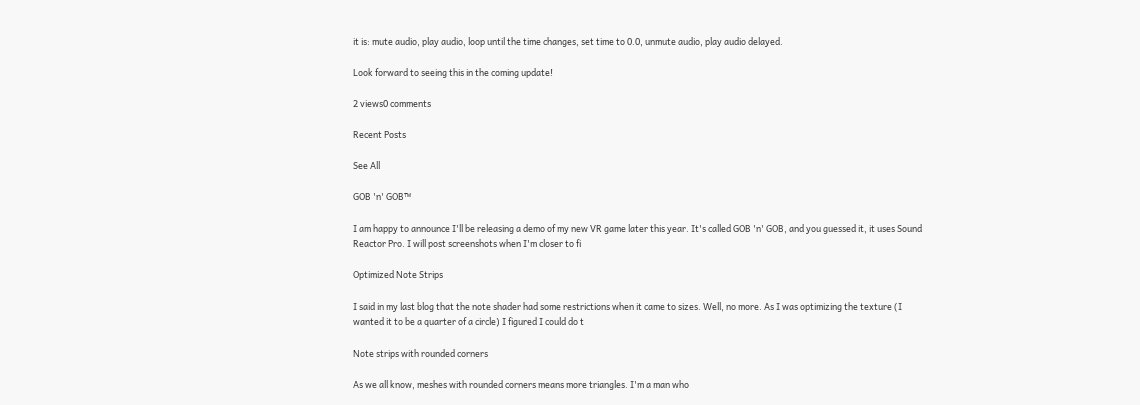it is: mute audio, play audio, loop until the time changes, set time to 0.0, unmute audio, play audio delayed.

Look forward to seeing this in the coming update!

2 views0 comments

Recent Posts

See All

GOB 'n' GOB™

I am happy to announce I'll be releasing a demo of my new VR game later this year. It's called GOB 'n' GOB, and you guessed it, it uses Sound Reactor Pro. I will post screenshots when I'm closer to fi

Optimized Note Strips

I said in my last blog that the note shader had some restrictions when it came to sizes. Well, no more. As I was optimizing the texture (I wanted it to be a quarter of a circle) I figured I could do t

Note strips with rounded corners

As we all know, meshes with rounded corners means more triangles. I'm a man who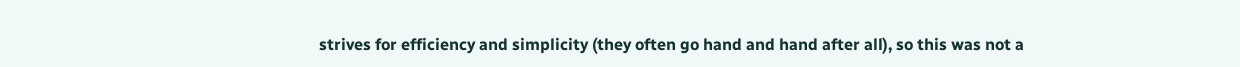strives for efficiency and simplicity (they often go hand and hand after all), so this was not a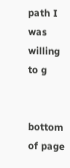path I was willing to g


bottom of page